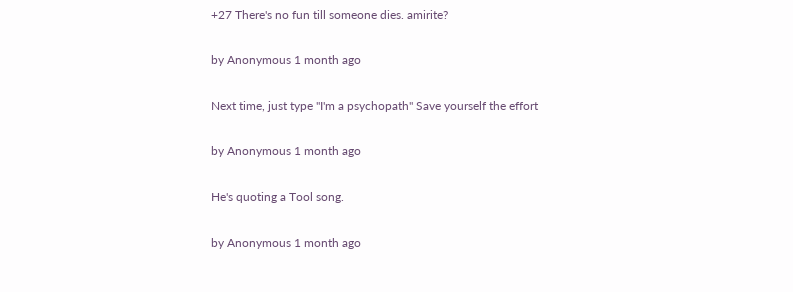+27 There's no fun till someone dies. amirite?

by Anonymous 1 month ago

Next time, just type "I'm a psychopath" Save yourself the effort

by Anonymous 1 month ago

He's quoting a Tool song.

by Anonymous 1 month ago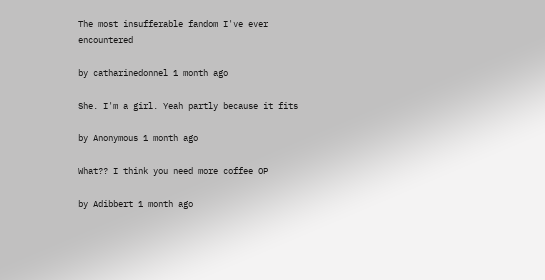The most insufferable fandom I've ever encountered

by catharinedonnel 1 month ago

She. I'm a girl. Yeah partly because it fits

by Anonymous 1 month ago

What?? I think you need more coffee OP

by Adibbert 1 month ago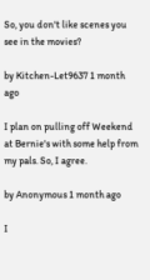So, you don't like scenes you see in the movies?

by Kitchen-Let9637 1 month ago

I plan on pulling off Weekend at Bernie's with some help from my pals. So, I agree.

by Anonymous 1 month ago

I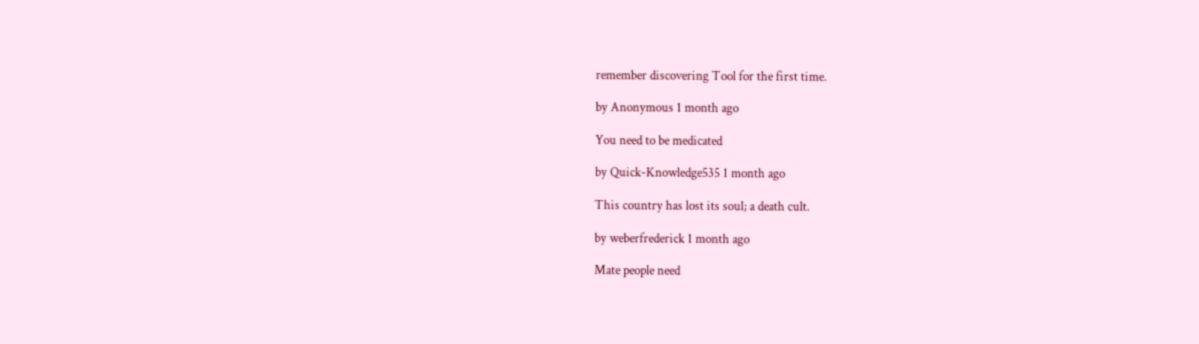remember discovering Tool for the first time.

by Anonymous 1 month ago

You need to be medicated

by Quick-Knowledge535 1 month ago

This country has lost its soul; a death cult.

by weberfrederick 1 month ago

Mate people need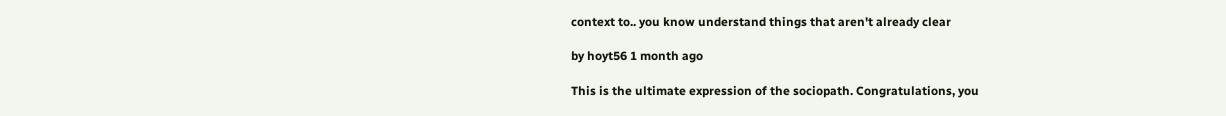context to.. you know understand things that aren't already clear

by hoyt56 1 month ago

This is the ultimate expression of the sociopath. Congratulations, you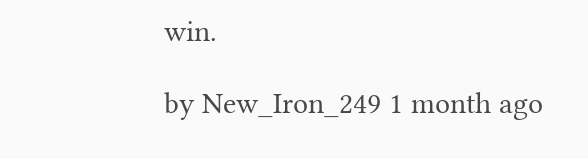win.

by New_Iron_249 1 month ago